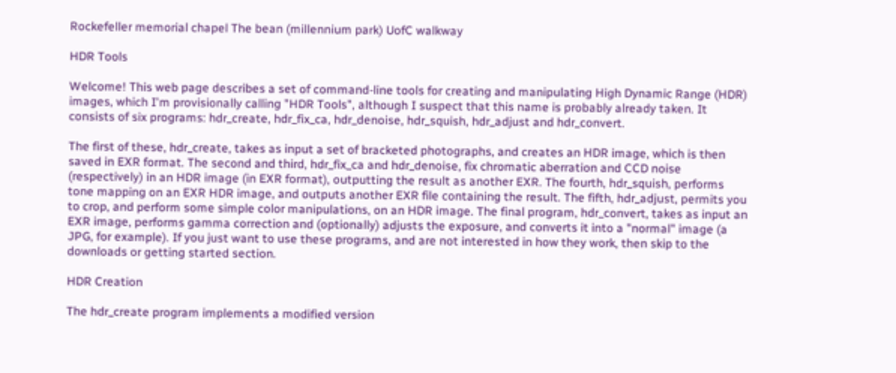Rockefeller memorial chapel The bean (millennium park) UofC walkway

HDR Tools

Welcome! This web page describes a set of command-line tools for creating and manipulating High Dynamic Range (HDR) images, which I'm provisionally calling "HDR Tools", although I suspect that this name is probably already taken. It consists of six programs: hdr_create, hdr_fix_ca, hdr_denoise, hdr_squish, hdr_adjust and hdr_convert.

The first of these, hdr_create, takes as input a set of bracketed photographs, and creates an HDR image, which is then saved in EXR format. The second and third, hdr_fix_ca and hdr_denoise, fix chromatic aberration and CCD noise (respectively) in an HDR image (in EXR format), outputting the result as another EXR. The fourth, hdr_squish, performs tone mapping on an EXR HDR image, and outputs another EXR file containing the result. The fifth, hdr_adjust, permits you to crop, and perform some simple color manipulations, on an HDR image. The final program, hdr_convert, takes as input an EXR image, performs gamma correction and (optionally) adjusts the exposure, and converts it into a "normal" image (a JPG, for example). If you just want to use these programs, and are not interested in how they work, then skip to the downloads or getting started section.

HDR Creation

The hdr_create program implements a modified version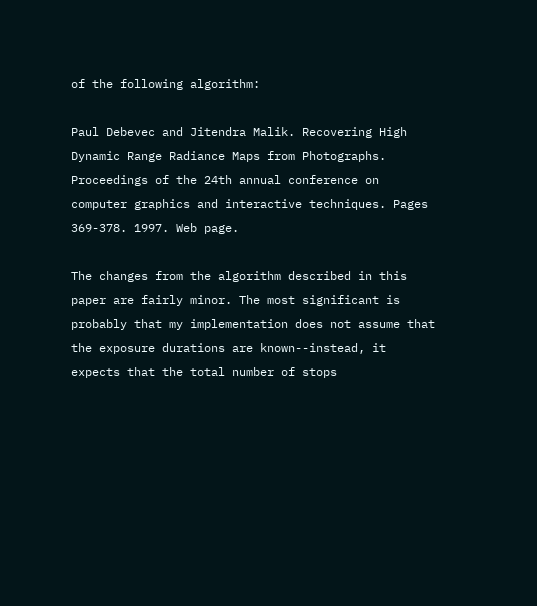of the following algorithm:

Paul Debevec and Jitendra Malik. Recovering High Dynamic Range Radiance Maps from Photographs. Proceedings of the 24th annual conference on computer graphics and interactive techniques. Pages 369-378. 1997. Web page.

The changes from the algorithm described in this paper are fairly minor. The most significant is probably that my implementation does not assume that the exposure durations are known--instead, it expects that the total number of stops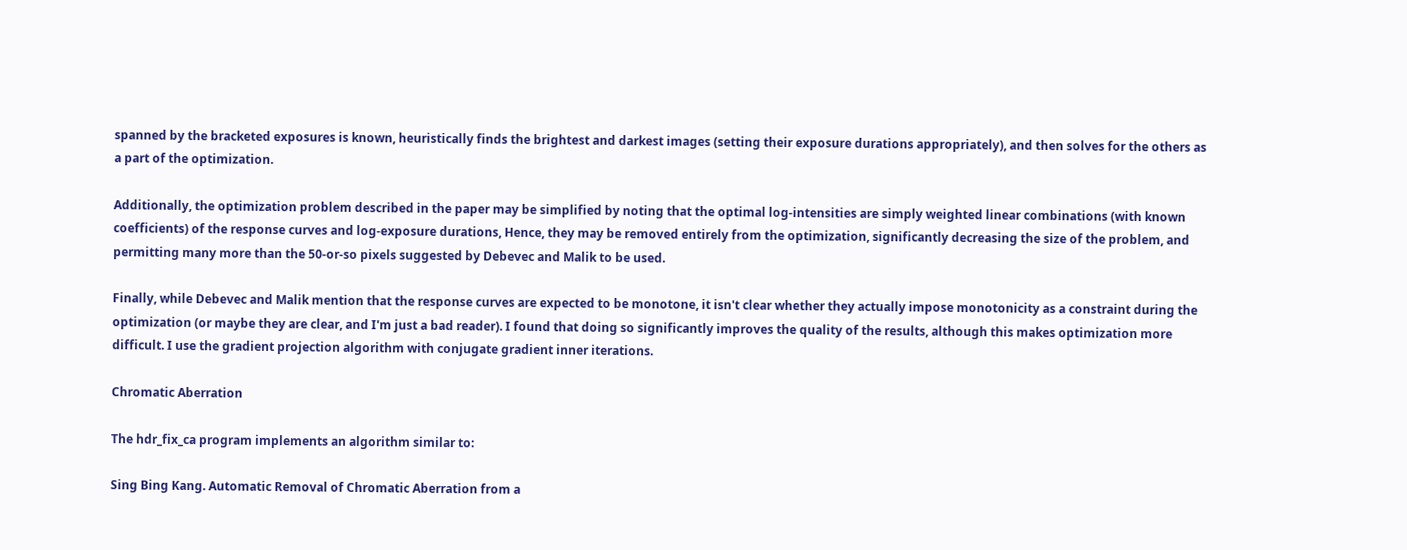spanned by the bracketed exposures is known, heuristically finds the brightest and darkest images (setting their exposure durations appropriately), and then solves for the others as a part of the optimization.

Additionally, the optimization problem described in the paper may be simplified by noting that the optimal log-intensities are simply weighted linear combinations (with known coefficients) of the response curves and log-exposure durations, Hence, they may be removed entirely from the optimization, significantly decreasing the size of the problem, and permitting many more than the 50-or-so pixels suggested by Debevec and Malik to be used.

Finally, while Debevec and Malik mention that the response curves are expected to be monotone, it isn't clear whether they actually impose monotonicity as a constraint during the optimization (or maybe they are clear, and I'm just a bad reader). I found that doing so significantly improves the quality of the results, although this makes optimization more difficult. I use the gradient projection algorithm with conjugate gradient inner iterations.

Chromatic Aberration

The hdr_fix_ca program implements an algorithm similar to:

Sing Bing Kang. Automatic Removal of Chromatic Aberration from a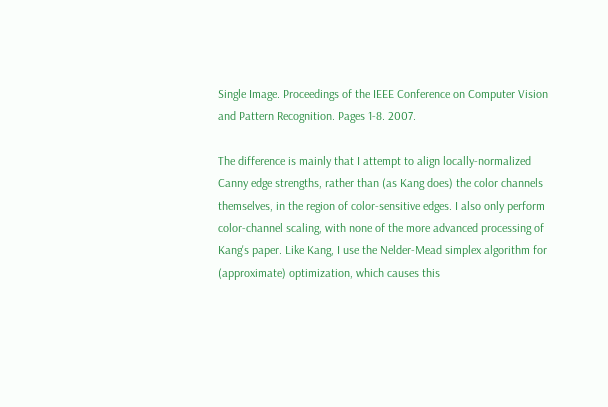Single Image. Proceedings of the IEEE Conference on Computer Vision and Pattern Recognition. Pages 1-8. 2007.

The difference is mainly that I attempt to align locally-normalized Canny edge strengths, rather than (as Kang does) the color channels themselves, in the region of color-sensitive edges. I also only perform color-channel scaling, with none of the more advanced processing of Kang's paper. Like Kang, I use the Nelder-Mead simplex algorithm for (approximate) optimization, which causes this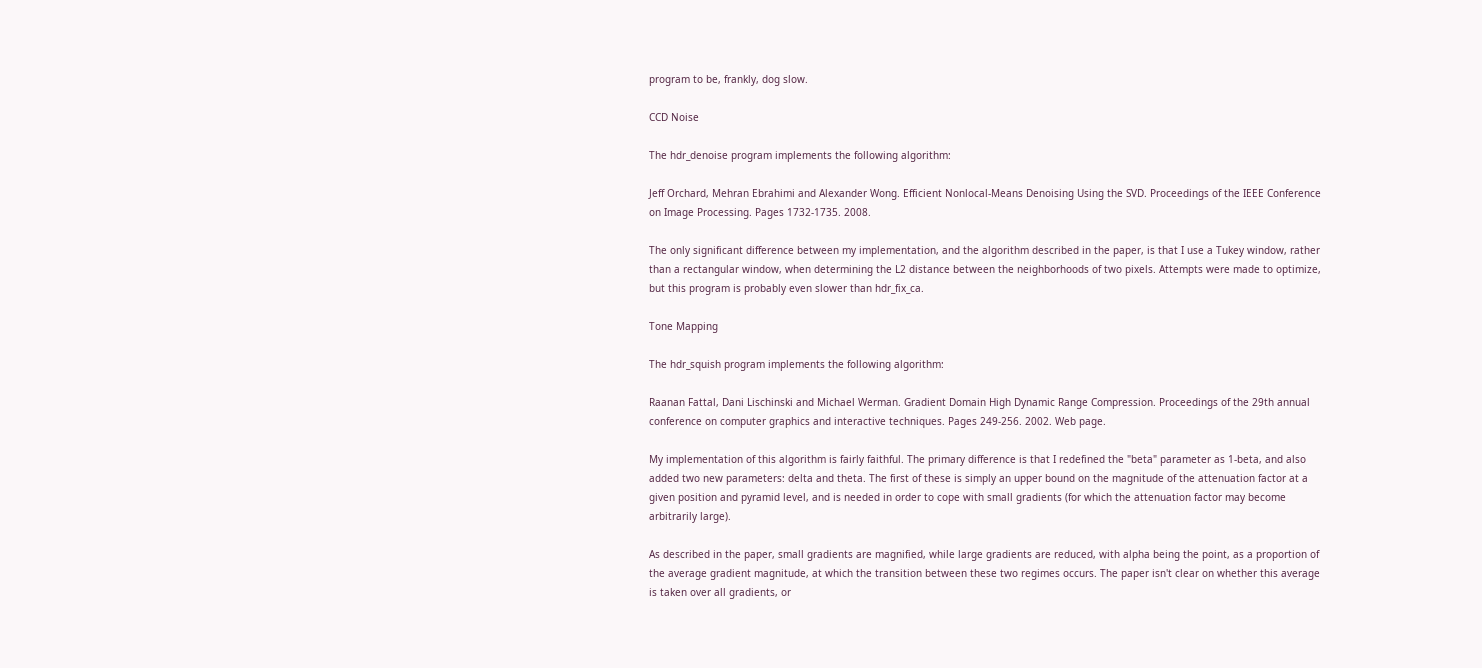program to be, frankly, dog slow.

CCD Noise

The hdr_denoise program implements the following algorithm:

Jeff Orchard, Mehran Ebrahimi and Alexander Wong. Efficient Nonlocal-Means Denoising Using the SVD. Proceedings of the IEEE Conference on Image Processing. Pages 1732-1735. 2008.

The only significant difference between my implementation, and the algorithm described in the paper, is that I use a Tukey window, rather than a rectangular window, when determining the L2 distance between the neighborhoods of two pixels. Attempts were made to optimize, but this program is probably even slower than hdr_fix_ca.

Tone Mapping

The hdr_squish program implements the following algorithm:

Raanan Fattal, Dani Lischinski and Michael Werman. Gradient Domain High Dynamic Range Compression. Proceedings of the 29th annual conference on computer graphics and interactive techniques. Pages 249-256. 2002. Web page.

My implementation of this algorithm is fairly faithful. The primary difference is that I redefined the "beta" parameter as 1-beta, and also added two new parameters: delta and theta. The first of these is simply an upper bound on the magnitude of the attenuation factor at a given position and pyramid level, and is needed in order to cope with small gradients (for which the attenuation factor may become arbitrarily large).

As described in the paper, small gradients are magnified, while large gradients are reduced, with alpha being the point, as a proportion of the average gradient magnitude, at which the transition between these two regimes occurs. The paper isn't clear on whether this average is taken over all gradients, or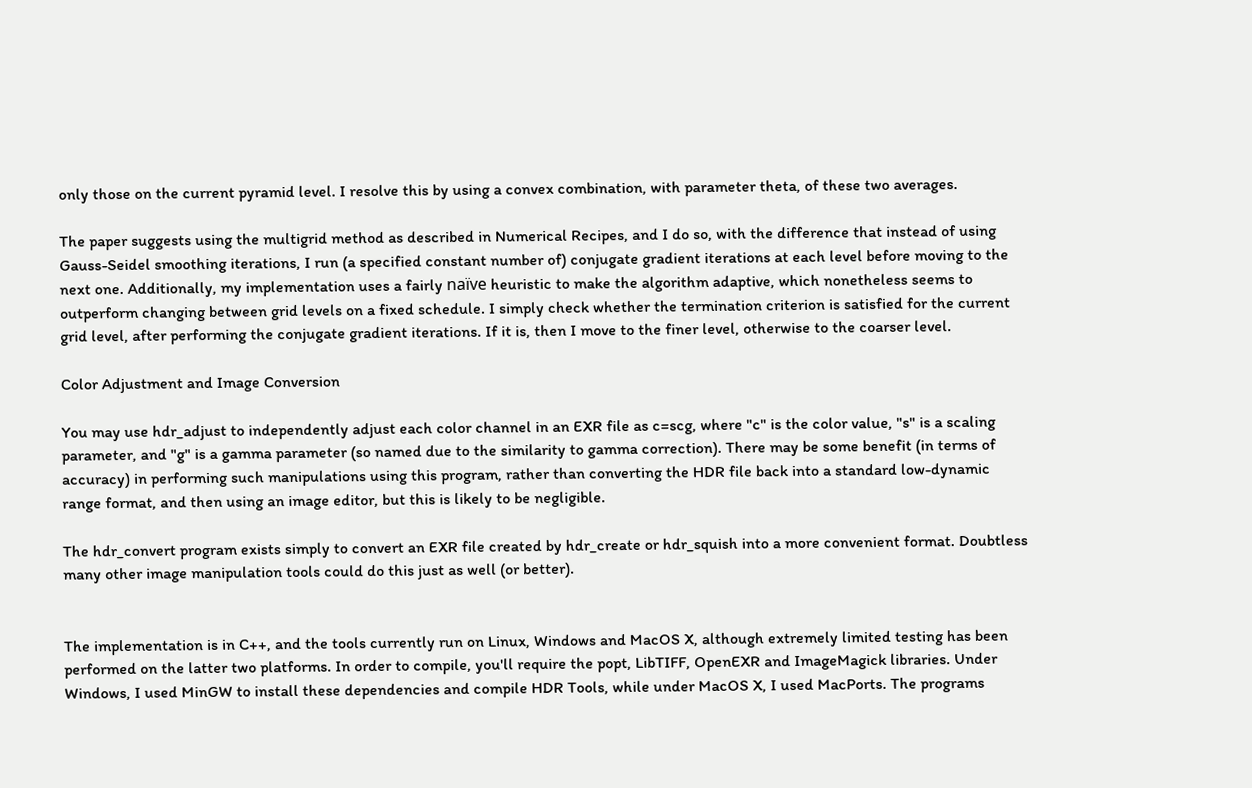only those on the current pyramid level. I resolve this by using a convex combination, with parameter theta, of these two averages.

The paper suggests using the multigrid method as described in Numerical Recipes, and I do so, with the difference that instead of using Gauss-Seidel smoothing iterations, I run (a specified constant number of) conjugate gradient iterations at each level before moving to the next one. Additionally, my implementation uses a fairly naïve heuristic to make the algorithm adaptive, which nonetheless seems to outperform changing between grid levels on a fixed schedule. I simply check whether the termination criterion is satisfied for the current grid level, after performing the conjugate gradient iterations. If it is, then I move to the finer level, otherwise to the coarser level.

Color Adjustment and Image Conversion

You may use hdr_adjust to independently adjust each color channel in an EXR file as c=scg, where "c" is the color value, "s" is a scaling parameter, and "g" is a gamma parameter (so named due to the similarity to gamma correction). There may be some benefit (in terms of accuracy) in performing such manipulations using this program, rather than converting the HDR file back into a standard low-dynamic range format, and then using an image editor, but this is likely to be negligible.

The hdr_convert program exists simply to convert an EXR file created by hdr_create or hdr_squish into a more convenient format. Doubtless many other image manipulation tools could do this just as well (or better).


The implementation is in C++, and the tools currently run on Linux, Windows and MacOS X, although extremely limited testing has been performed on the latter two platforms. In order to compile, you'll require the popt, LibTIFF, OpenEXR and ImageMagick libraries. Under Windows, I used MinGW to install these dependencies and compile HDR Tools, while under MacOS X, I used MacPorts. The programs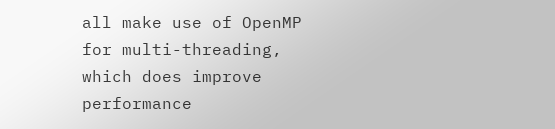all make use of OpenMP for multi-threading, which does improve performance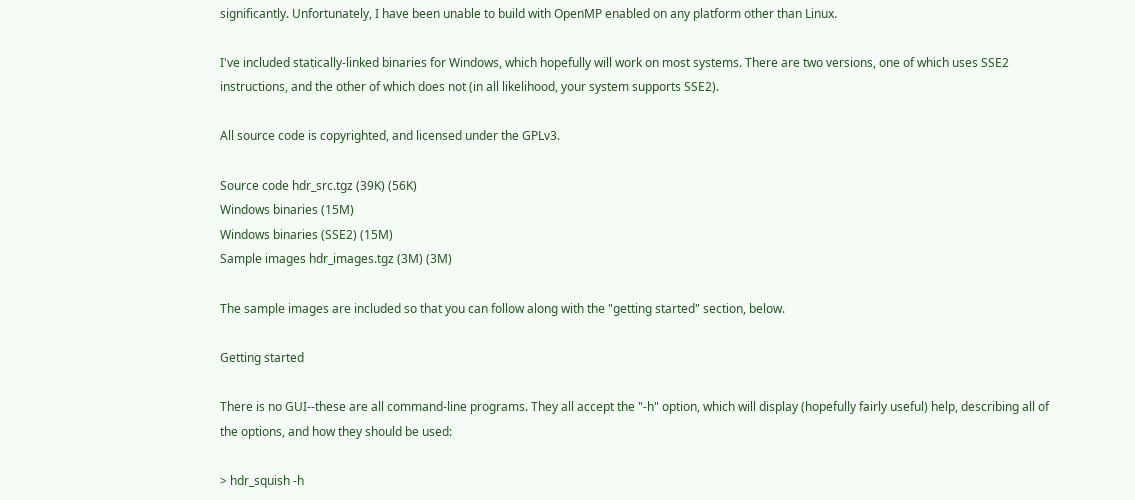significantly. Unfortunately, I have been unable to build with OpenMP enabled on any platform other than Linux.

I've included statically-linked binaries for Windows, which hopefully will work on most systems. There are two versions, one of which uses SSE2 instructions, and the other of which does not (in all likelihood, your system supports SSE2).

All source code is copyrighted, and licensed under the GPLv3.

Source code hdr_src.tgz (39K) (56K)
Windows binaries (15M)
Windows binaries (SSE2) (15M)
Sample images hdr_images.tgz (3M) (3M)

The sample images are included so that you can follow along with the "getting started" section, below.

Getting started

There is no GUI--these are all command-line programs. They all accept the "-h" option, which will display (hopefully fairly useful) help, describing all of the options, and how they should be used:

> hdr_squish -h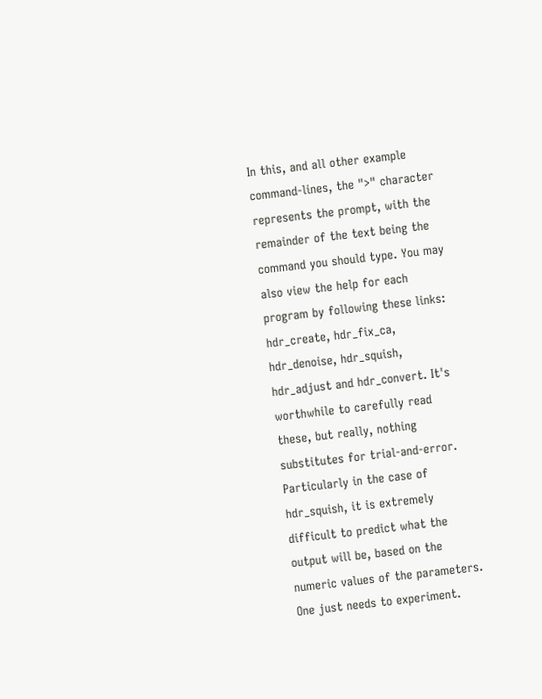In this, and all other example command-lines, the ">" character represents the prompt, with the remainder of the text being the command you should type. You may also view the help for each program by following these links: hdr_create, hdr_fix_ca, hdr_denoise, hdr_squish, hdr_adjust and hdr_convert. It's worthwhile to carefully read these, but really, nothing substitutes for trial-and-error. Particularly in the case of hdr_squish, it is extremely difficult to predict what the output will be, based on the numeric values of the parameters. One just needs to experiment.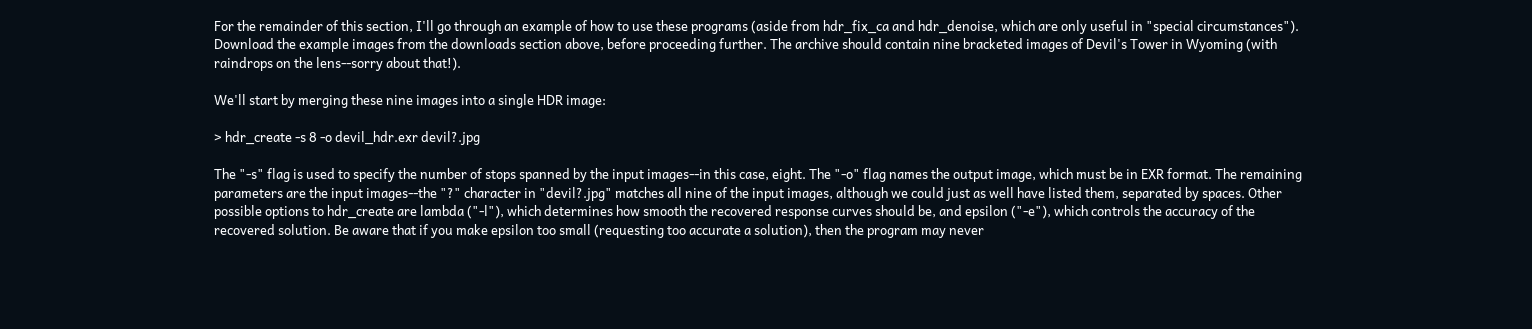For the remainder of this section, I'll go through an example of how to use these programs (aside from hdr_fix_ca and hdr_denoise, which are only useful in "special circumstances"). Download the example images from the downloads section above, before proceeding further. The archive should contain nine bracketed images of Devil's Tower in Wyoming (with raindrops on the lens--sorry about that!).

We'll start by merging these nine images into a single HDR image:

> hdr_create -s 8 -o devil_hdr.exr devil?.jpg

The "-s" flag is used to specify the number of stops spanned by the input images--in this case, eight. The "-o" flag names the output image, which must be in EXR format. The remaining parameters are the input images--the "?" character in "devil?.jpg" matches all nine of the input images, although we could just as well have listed them, separated by spaces. Other possible options to hdr_create are lambda ("-l"), which determines how smooth the recovered response curves should be, and epsilon ("-e"), which controls the accuracy of the recovered solution. Be aware that if you make epsilon too small (requesting too accurate a solution), then the program may never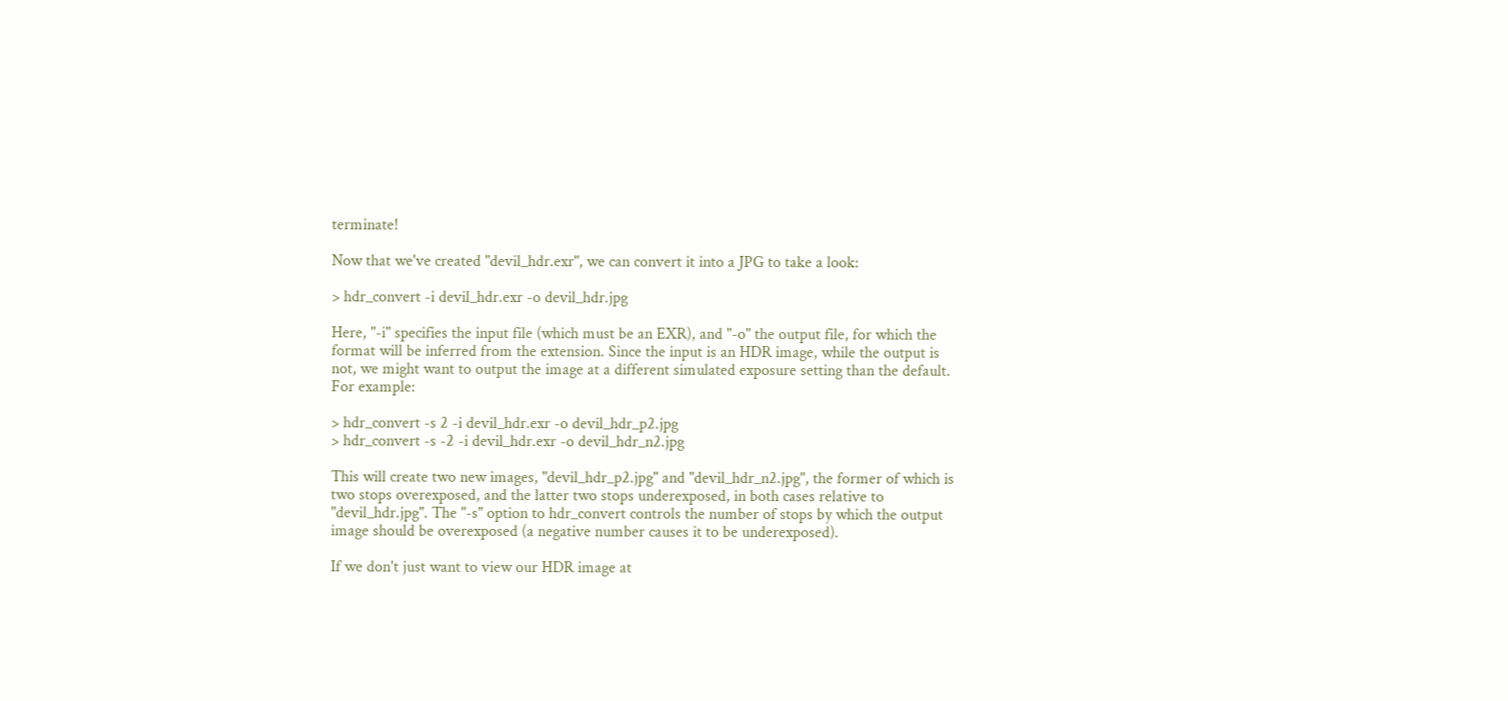terminate!

Now that we've created "devil_hdr.exr", we can convert it into a JPG to take a look:

> hdr_convert -i devil_hdr.exr -o devil_hdr.jpg

Here, "-i" specifies the input file (which must be an EXR), and "-o" the output file, for which the format will be inferred from the extension. Since the input is an HDR image, while the output is not, we might want to output the image at a different simulated exposure setting than the default. For example:

> hdr_convert -s 2 -i devil_hdr.exr -o devil_hdr_p2.jpg
> hdr_convert -s -2 -i devil_hdr.exr -o devil_hdr_n2.jpg

This will create two new images, "devil_hdr_p2.jpg" and "devil_hdr_n2.jpg", the former of which is two stops overexposed, and the latter two stops underexposed, in both cases relative to "devil_hdr.jpg". The "-s" option to hdr_convert controls the number of stops by which the output image should be overexposed (a negative number causes it to be underexposed).

If we don't just want to view our HDR image at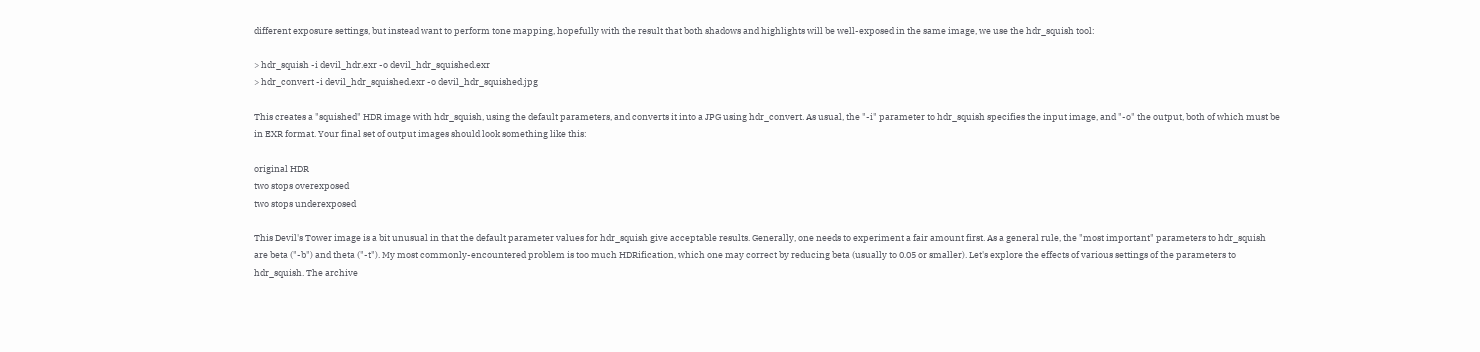different exposure settings, but instead want to perform tone mapping, hopefully with the result that both shadows and highlights will be well-exposed in the same image, we use the hdr_squish tool:

> hdr_squish -i devil_hdr.exr -o devil_hdr_squished.exr
> hdr_convert -i devil_hdr_squished.exr -o devil_hdr_squished.jpg

This creates a "squished" HDR image with hdr_squish, using the default parameters, and converts it into a JPG using hdr_convert. As usual, the "-i" parameter to hdr_squish specifies the input image, and "-o" the output, both of which must be in EXR format. Your final set of output images should look something like this:

original HDR
two stops overexposed
two stops underexposed

This Devil's Tower image is a bit unusual in that the default parameter values for hdr_squish give acceptable results. Generally, one needs to experiment a fair amount first. As a general rule, the "most important" parameters to hdr_squish are beta ("-b") and theta ("-t"). My most commonly-encountered problem is too much HDRification, which one may correct by reducing beta (usually to 0.05 or smaller). Let's explore the effects of various settings of the parameters to hdr_squish. The archive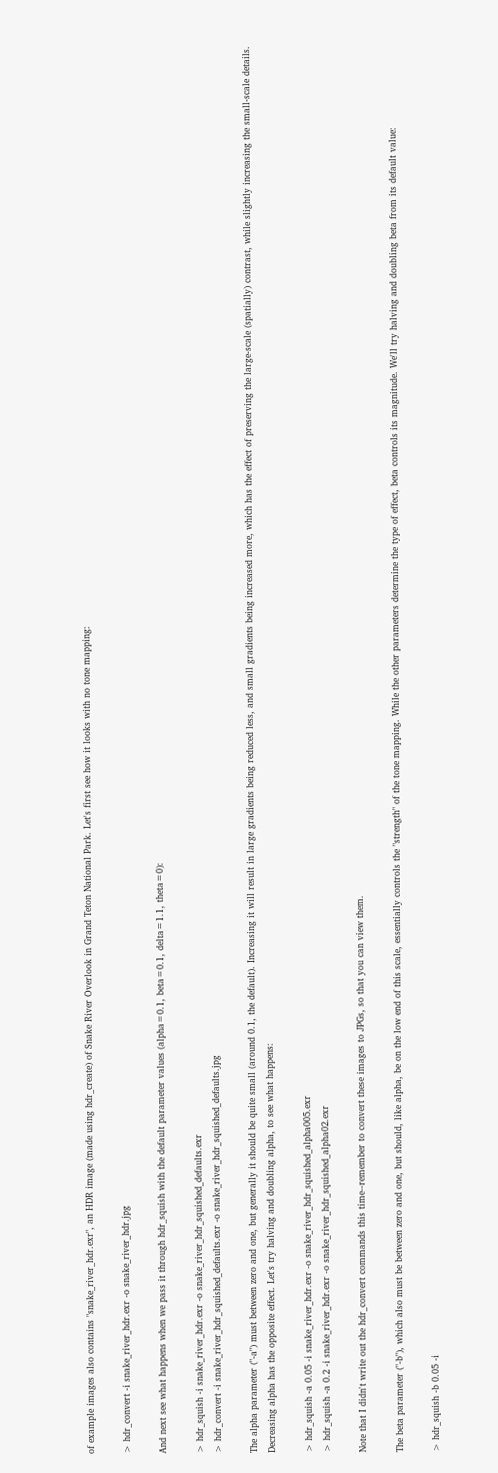of example images also contains "snake_river_hdr.exr", an HDR image (made using hdr_create) of Snake River Overlook in Grand Teton National Park. Let's first see how it looks with no tone mapping:

> hdr_convert -i snake_river_hdr.exr -o snake_river_hdr.jpg

And next see what happens when we pass it through hdr_squish with the default parameter values (alpha=0.1, beta=0.1, delta=1.1, theta=0):

> hdr_squish -i snake_river_hdr.exr -o snake_river_hdr_squished_defaults.exr
> hdr_convert -i snake_river_hdr_squished_defaults.exr -o snake_river_hdr_squished_defaults.jpg

The alpha parameter ("-a") must between zero and one, but generally it should be quite small (around 0.1, the default). Increasing it will result in large gradients being reduced less, and small gradients being increased more, which has the effect of preserving the large-scale (spatially) contrast, while slightly increasing the small-scale details. Decreasing alpha has the opposite effect. Let's try halving and doubling alpha, to see what happens:

> hdr_squish -a 0.05 -i snake_river_hdr.exr -o snake_river_hdr_squished_alpha005.exr
> hdr_squish -a 0.2 -i snake_river_hdr.exr -o snake_river_hdr_squished_alpha02.exr

Note that I didn't write out the hdr_convert commands this time--remember to convert these images to JPGs, so that you can view them.

The beta parameter ("-b"), which also must be between zero and one, but should, like alpha, be on the low end of this scale, essentially controls the "strength" of the tone mapping. While the other parameters determine the type of effect, beta controls its magnitude. We'll try halving and doubling beta from its default value:

> hdr_squish -b 0.05 -i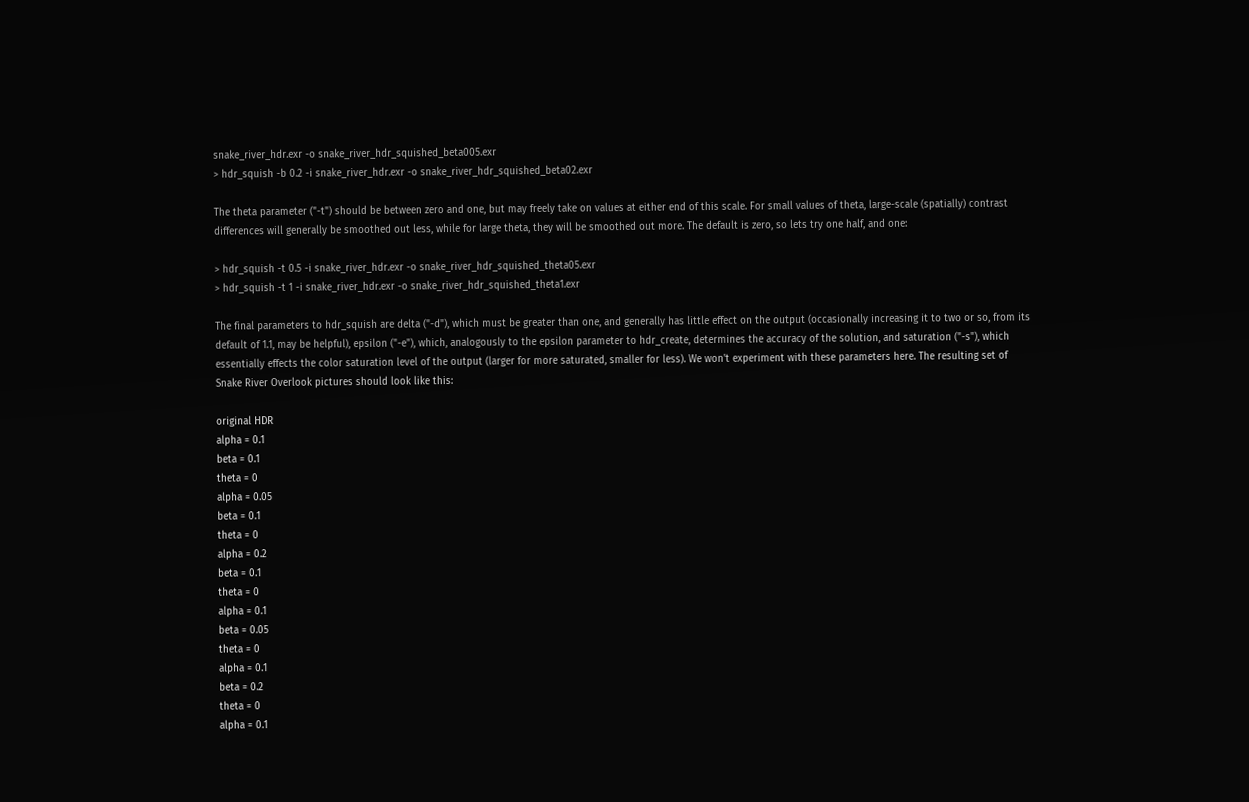snake_river_hdr.exr -o snake_river_hdr_squished_beta005.exr
> hdr_squish -b 0.2 -i snake_river_hdr.exr -o snake_river_hdr_squished_beta02.exr

The theta parameter ("-t") should be between zero and one, but may freely take on values at either end of this scale. For small values of theta, large-scale (spatially) contrast differences will generally be smoothed out less, while for large theta, they will be smoothed out more. The default is zero, so lets try one half, and one:

> hdr_squish -t 0.5 -i snake_river_hdr.exr -o snake_river_hdr_squished_theta05.exr
> hdr_squish -t 1 -i snake_river_hdr.exr -o snake_river_hdr_squished_theta1.exr

The final parameters to hdr_squish are delta ("-d"), which must be greater than one, and generally has little effect on the output (occasionally increasing it to two or so, from its default of 1.1, may be helpful), epsilon ("-e"), which, analogously to the epsilon parameter to hdr_create, determines the accuracy of the solution, and saturation ("-s"), which essentially effects the color saturation level of the output (larger for more saturated, smaller for less). We won't experiment with these parameters here. The resulting set of Snake River Overlook pictures should look like this:

original HDR
alpha = 0.1
beta = 0.1
theta = 0
alpha = 0.05
beta = 0.1
theta = 0
alpha = 0.2
beta = 0.1
theta = 0
alpha = 0.1
beta = 0.05
theta = 0
alpha = 0.1
beta = 0.2
theta = 0
alpha = 0.1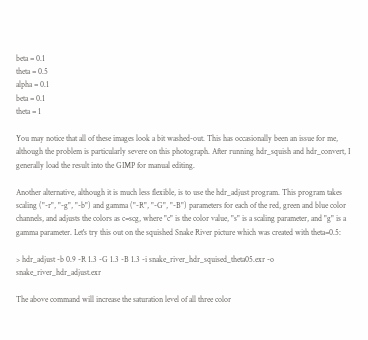beta = 0.1
theta = 0.5
alpha = 0.1
beta = 0.1
theta = 1

You may notice that all of these images look a bit washed-out. This has occasionally been an issue for me, although the problem is particularly severe on this photograph. After running hdr_squish and hdr_convert, I generally load the result into the GIMP for manual editing.

Another alternative, although it is much less flexible, is to use the hdr_adjust program. This program takes scaling ("-r", "-g", "-b") and gamma ("-R", "-G", "-B") parameters for each of the red, green and blue color channels, and adjusts the colors as c=scg, where "c" is the color value, "s" is a scaling parameter, and "g" is a gamma parameter. Let's try this out on the squished Snake River picture which was created with theta=0.5:

> hdr_adjust -b 0.9 -R 1.3 -G 1.3 -B 1.3 -i snake_river_hdr_squised_theta05.exr -o snake_river_hdr_adjust.exr

The above command will increase the saturation level of all three color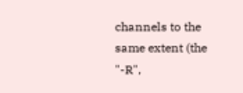channels to the same extent (the "-R",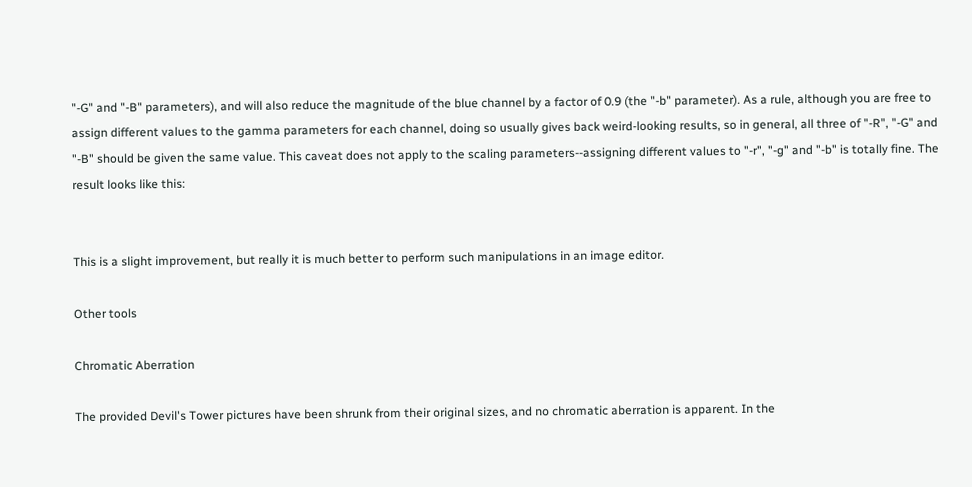"-G" and "-B" parameters), and will also reduce the magnitude of the blue channel by a factor of 0.9 (the "-b" parameter). As a rule, although you are free to assign different values to the gamma parameters for each channel, doing so usually gives back weird-looking results, so in general, all three of "-R", "-G" and "-B" should be given the same value. This caveat does not apply to the scaling parameters--assigning different values to "-r", "-g" and "-b" is totally fine. The result looks like this:


This is a slight improvement, but really it is much better to perform such manipulations in an image editor.

Other tools

Chromatic Aberration

The provided Devil's Tower pictures have been shrunk from their original sizes, and no chromatic aberration is apparent. In the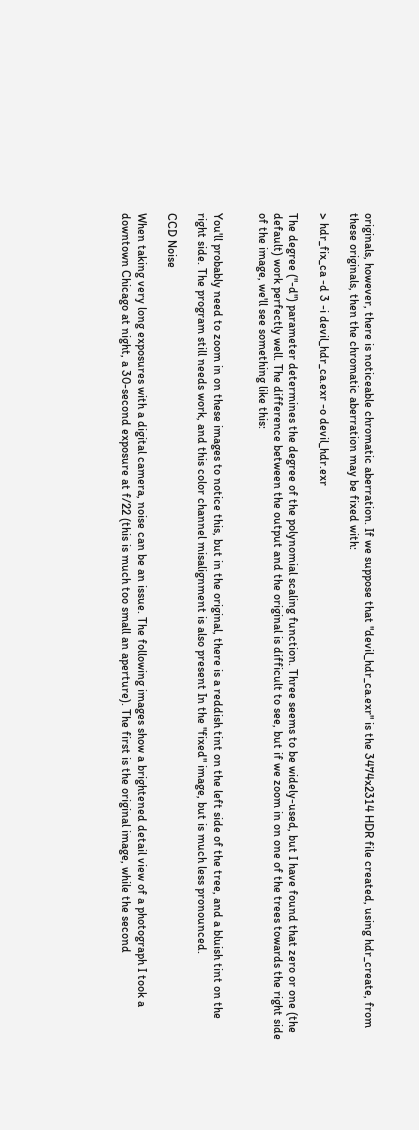originals, however, there is noticeable chromatic aberration. If we suppose that "devil_hdr_ca.exr" is the 3474x2314 HDR file created, using hdr_create, from these originals, then the chromatic aberration may be fixed with:

> hdr_fix_ca -d 3 -i devil_hdr_ca.exr -o devil_hdr.exr

The degree ("-d") parameter determines the degree of the polynomial scaling function. Three seems to be widely-used, but I have found that zero or one (the default) work perfectly well. The difference between the output and the original is difficult to see, but if we zoom in on one of the trees towards the right side of the image, we'll see something like this:


You'll probably need to zoom in on these images to notice this, but in the original, there is a reddish tint on the left side of the tree, and a bluish tint on the right side. The program still needs work, and this color channel misalignment is also present In the "fixed" image, but is much less pronounced.

CCD Noise

When taking very long exposures with a digital camera, noise can be an issue. The following images show a brightened detail view of a photograph I took a downtown Chicago at night, a 30-second exposure at f/22 (this is much too small an aperture). The first is the original image, while the second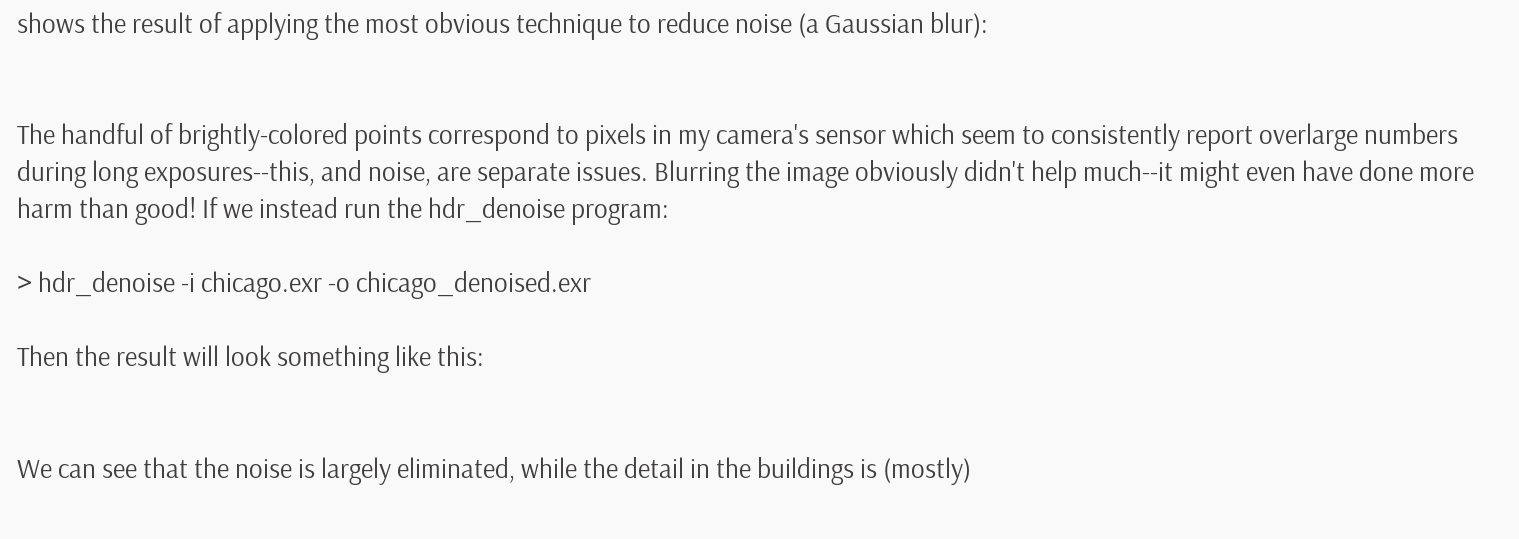shows the result of applying the most obvious technique to reduce noise (a Gaussian blur):


The handful of brightly-colored points correspond to pixels in my camera's sensor which seem to consistently report overlarge numbers during long exposures--this, and noise, are separate issues. Blurring the image obviously didn't help much--it might even have done more harm than good! If we instead run the hdr_denoise program:

> hdr_denoise -i chicago.exr -o chicago_denoised.exr

Then the result will look something like this:


We can see that the noise is largely eliminated, while the detail in the buildings is (mostly)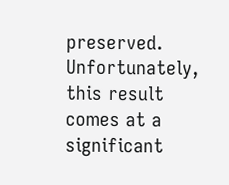preserved. Unfortunately, this result comes at a significant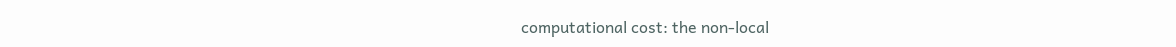computational cost: the non-local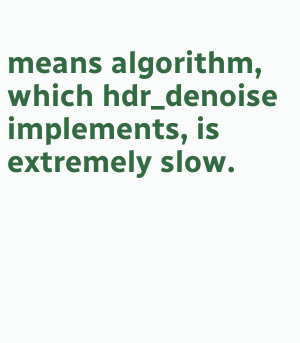means algorithm, which hdr_denoise implements, is extremely slow.